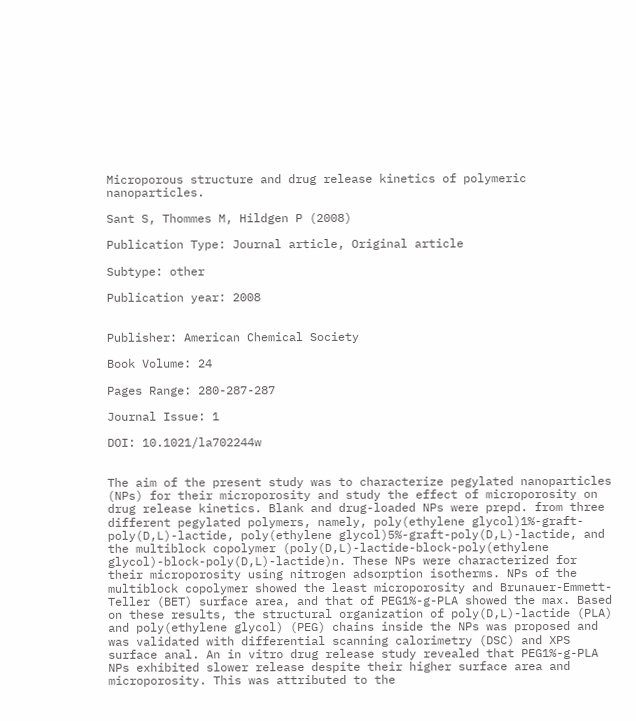Microporous structure and drug release kinetics of polymeric nanoparticles.

Sant S, Thommes M, Hildgen P (2008)

Publication Type: Journal article, Original article

Subtype: other

Publication year: 2008


Publisher: American Chemical Society

Book Volume: 24

Pages Range: 280-287-287

Journal Issue: 1

DOI: 10.1021/la702244w


The aim of the present study was to characterize pegylated nanoparticles (NPs) for their microporosity and study the effect of microporosity on drug release kinetics. Blank and drug-loaded NPs were prepd. from three different pegylated polymers, namely, poly(ethylene glycol)1%-graft-poly(D,L)-lactide, poly(ethylene glycol)5%-graft-poly(D,L)-lactide, and the multiblock copolymer (poly(D,L)-lactide-block-poly(ethylene glycol)-block-poly(D,L)-lactide)n. These NPs were characterized for their microporosity using nitrogen adsorption isotherms. NPs of the multiblock copolymer showed the least microporosity and Brunauer-Emmett-Teller (BET) surface area, and that of PEG1%-g-PLA showed the max. Based on these results, the structural organization of poly(D,L)-lactide (PLA) and poly(ethylene glycol) (PEG) chains inside the NPs was proposed and was validated with differential scanning calorimetry (DSC) and XPS surface anal. An in vitro drug release study revealed that PEG1%-g-PLA NPs exhibited slower release despite their higher surface area and microporosity. This was attributed to the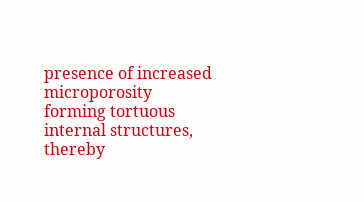presence of increased microporosity forming tortuous internal structures, thereby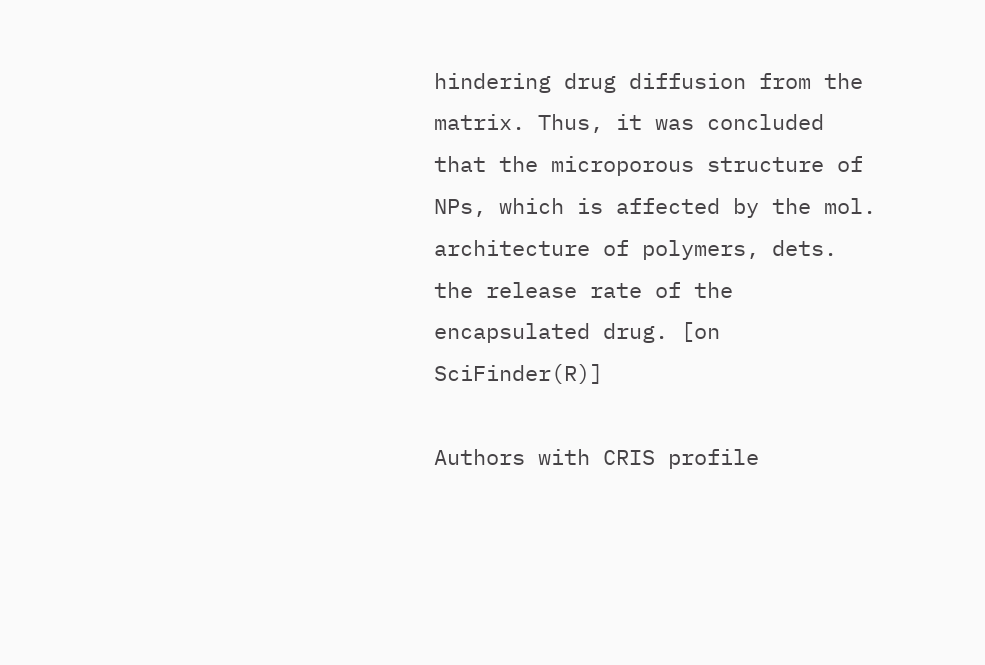hindering drug diffusion from the matrix. Thus, it was concluded that the microporous structure of NPs, which is affected by the mol. architecture of polymers, dets. the release rate of the encapsulated drug. [on SciFinder(R)]

Authors with CRIS profile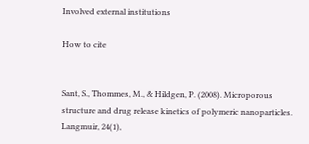Involved external institutions

How to cite


Sant, S., Thommes, M., & Hildgen, P. (2008). Microporous structure and drug release kinetics of polymeric nanoparticles. Langmuir, 24(1),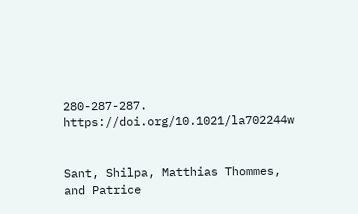280-287-287. https://doi.org/10.1021/la702244w


Sant, Shilpa, Matthias Thommes, and Patrice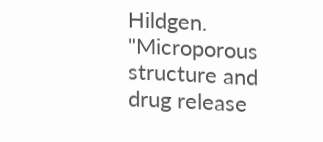Hildgen. "Microporous structure and drug release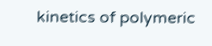kinetics of polymeric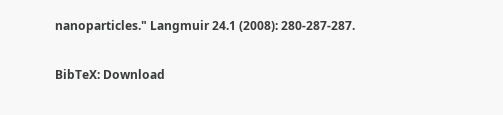nanoparticles." Langmuir 24.1 (2008): 280-287-287.

BibTeX: Download